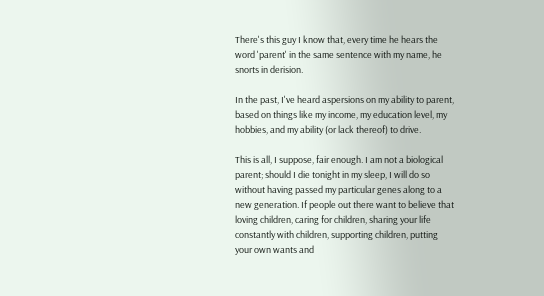There's this guy I know that, every time he hears the word 'parent' in the same sentence with my name, he snorts in derision.

In the past, I've heard aspersions on my ability to parent, based on things like my income, my education level, my hobbies, and my ability (or lack thereof) to drive.

This is all, I suppose, fair enough. I am not a biological parent; should I die tonight in my sleep, I will do so without having passed my particular genes along to a new generation. If people out there want to believe that loving children, caring for children, sharing your life constantly with children, supporting children, putting your own wants and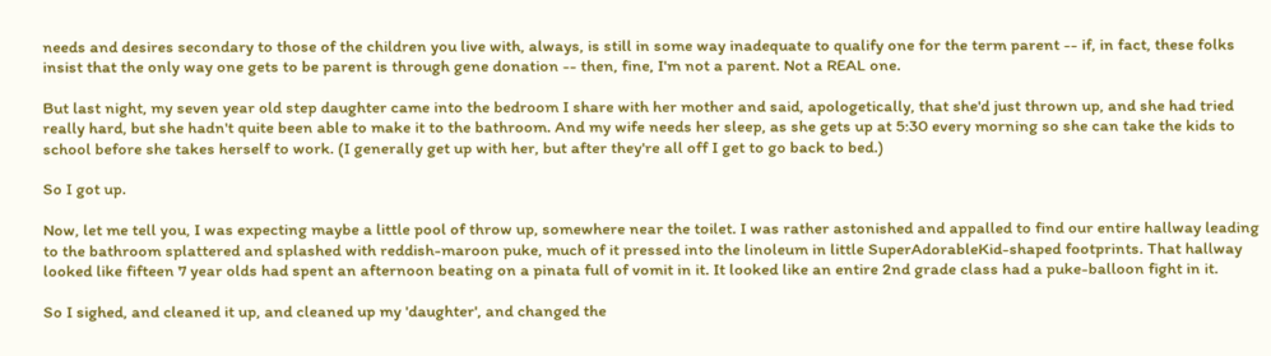needs and desires secondary to those of the children you live with, always, is still in some way inadequate to qualify one for the term parent -- if, in fact, these folks insist that the only way one gets to be parent is through gene donation -- then, fine, I'm not a parent. Not a REAL one.

But last night, my seven year old step daughter came into the bedroom I share with her mother and said, apologetically, that she'd just thrown up, and she had tried really hard, but she hadn't quite been able to make it to the bathroom. And my wife needs her sleep, as she gets up at 5:30 every morning so she can take the kids to school before she takes herself to work. (I generally get up with her, but after they're all off I get to go back to bed.)

So I got up.

Now, let me tell you, I was expecting maybe a little pool of throw up, somewhere near the toilet. I was rather astonished and appalled to find our entire hallway leading to the bathroom splattered and splashed with reddish-maroon puke, much of it pressed into the linoleum in little SuperAdorableKid-shaped footprints. That hallway looked like fifteen 7 year olds had spent an afternoon beating on a pinata full of vomit in it. It looked like an entire 2nd grade class had a puke-balloon fight in it.

So I sighed, and cleaned it up, and cleaned up my 'daughter', and changed the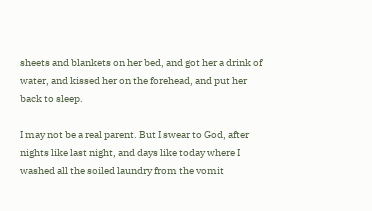sheets and blankets on her bed, and got her a drink of water, and kissed her on the forehead, and put her back to sleep.

I may not be a real parent. But I swear to God, after nights like last night, and days like today where I washed all the soiled laundry from the vomit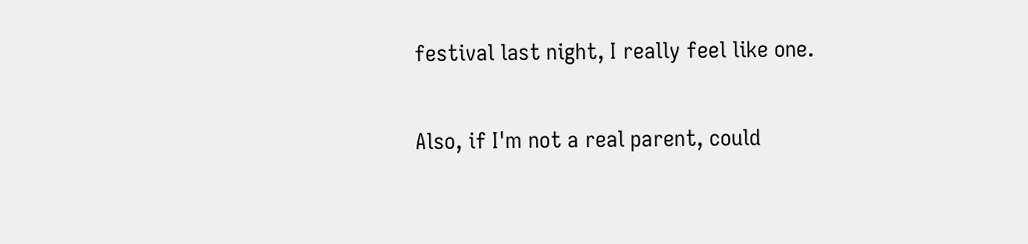festival last night, I really feel like one.

Also, if I'm not a real parent, could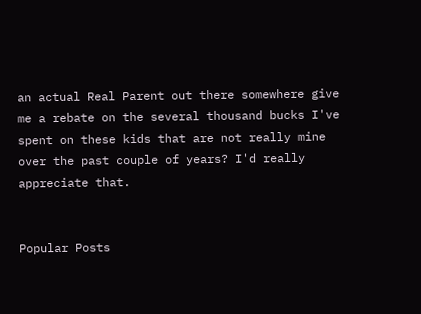an actual Real Parent out there somewhere give me a rebate on the several thousand bucks I've spent on these kids that are not really mine over the past couple of years? I'd really appreciate that.


Popular Posts